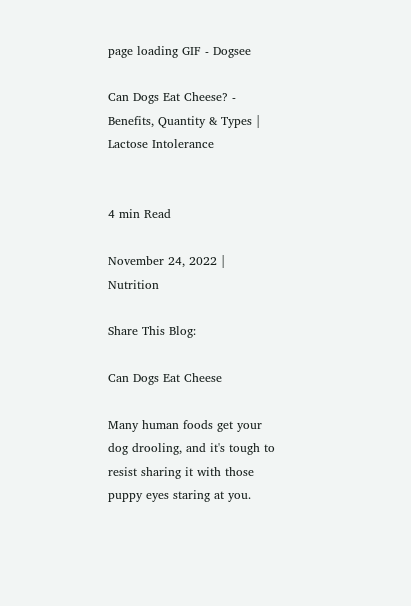page loading GIF - Dogsee

Can Dogs Eat Cheese? - Benefits, Quantity & Types | Lactose Intolerance


4 min Read

November 24, 2022 | Nutrition

Share This Blog:

Can Dogs Eat Cheese

Many human foods get your dog drooling, and it's tough to resist sharing it with those puppy eyes staring at you.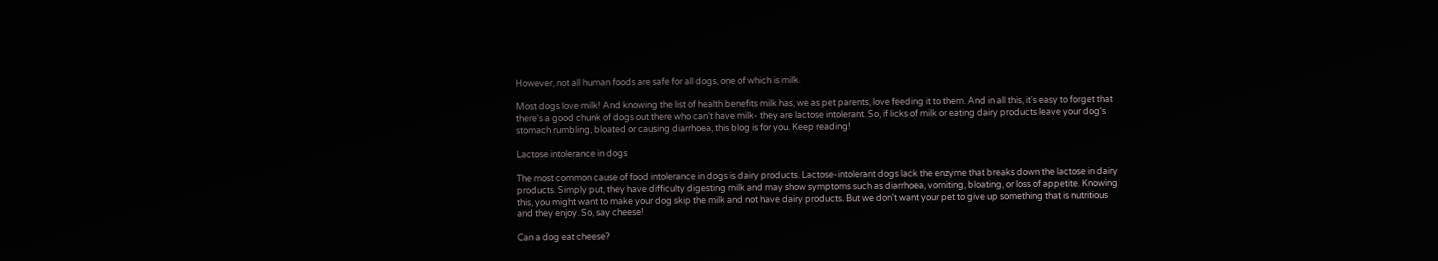However, not all human foods are safe for all dogs, one of which is milk.

Most dogs love milk! And knowing the list of health benefits milk has, we as pet parents, love feeding it to them. And in all this, it's easy to forget that there's a good chunk of dogs out there who can't have milk- they are lactose intolerant. So, if licks of milk or eating dairy products leave your dog's stomach rumbling, bloated or causing diarrhoea, this blog is for you. Keep reading!

Lactose intolerance in dogs

The most common cause of food intolerance in dogs is dairy products. Lactose-intolerant dogs lack the enzyme that breaks down the lactose in dairy products. Simply put, they have difficulty digesting milk and may show symptoms such as diarrhoea, vomiting, bloating, or loss of appetite. Knowing this, you might want to make your dog skip the milk and not have dairy products. But we don't want your pet to give up something that is nutritious and they enjoy. So, say cheese!

Can a dog eat cheese?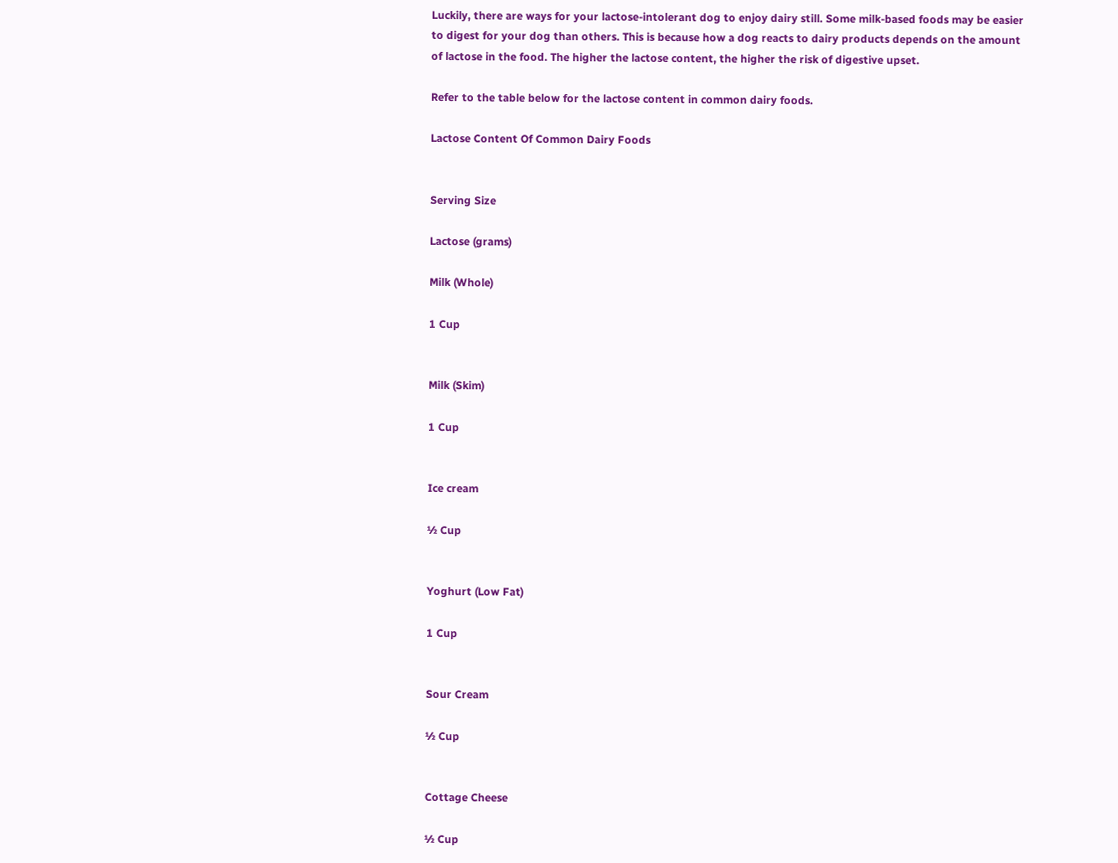Luckily, there are ways for your lactose-intolerant dog to enjoy dairy still. Some milk-based foods may be easier to digest for your dog than others. This is because how a dog reacts to dairy products depends on the amount of lactose in the food. The higher the lactose content, the higher the risk of digestive upset.

Refer to the table below for the lactose content in common dairy foods.

Lactose Content Of Common Dairy Foods


Serving Size

Lactose (grams)

Milk (Whole)

1 Cup


Milk (Skim)

1 Cup


Ice cream

½ Cup


Yoghurt (Low Fat)

1 Cup


Sour Cream

½ Cup


Cottage Cheese

½ Cup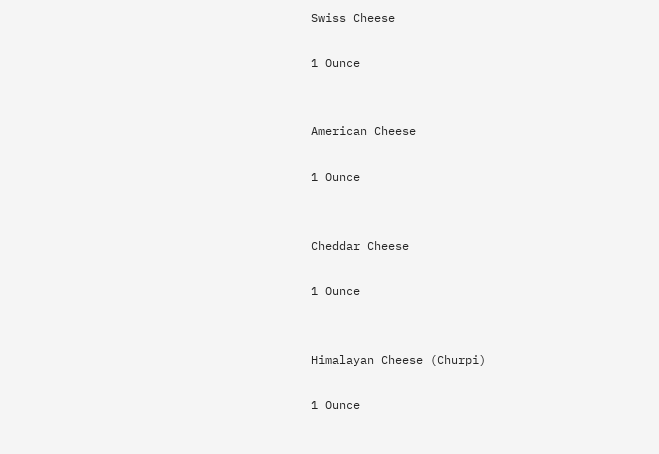Swiss Cheese

1 Ounce


American Cheese

1 Ounce


Cheddar Cheese

1 Ounce


Himalayan Cheese (Churpi)

1 Ounce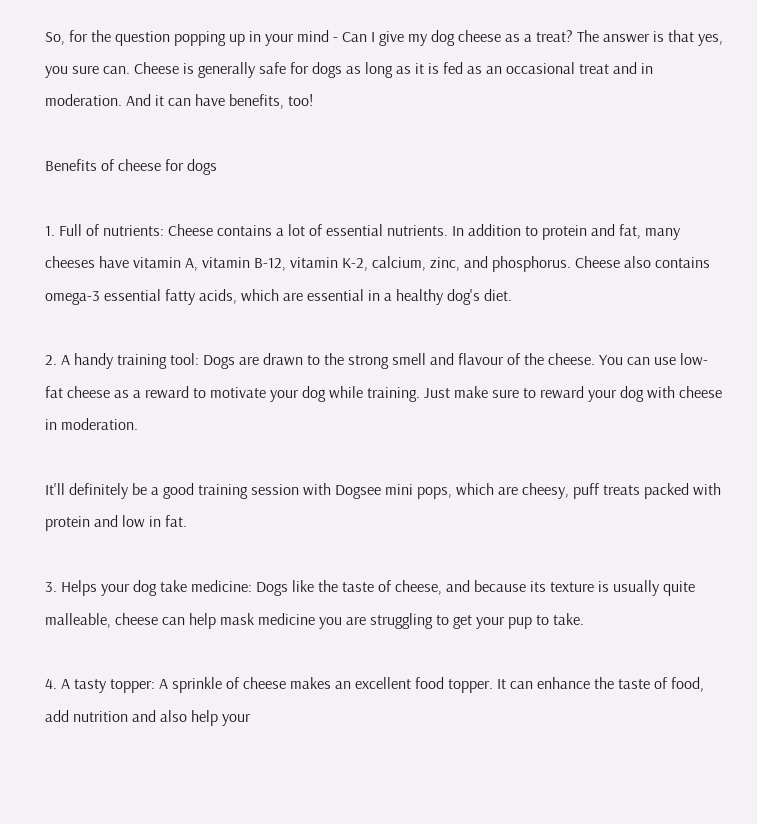So, for the question popping up in your mind - Can I give my dog cheese as a treat? The answer is that yes, you sure can. Cheese is generally safe for dogs as long as it is fed as an occasional treat and in moderation. And it can have benefits, too!

Benefits of cheese for dogs

1. Full of nutrients: Cheese contains a lot of essential nutrients. In addition to protein and fat, many cheeses have vitamin A, vitamin B-12, vitamin K-2, calcium, zinc, and phosphorus. Cheese also contains omega-3 essential fatty acids, which are essential in a healthy dog's diet.

2. A handy training tool: Dogs are drawn to the strong smell and flavour of the cheese. You can use low-fat cheese as a reward to motivate your dog while training. Just make sure to reward your dog with cheese in moderation.

It'll definitely be a good training session with Dogsee mini pops, which are cheesy, puff treats packed with protein and low in fat.

3. Helps your dog take medicine: Dogs like the taste of cheese, and because its texture is usually quite malleable, cheese can help mask medicine you are struggling to get your pup to take.

4. A tasty topper: A sprinkle of cheese makes an excellent food topper. It can enhance the taste of food, add nutrition and also help your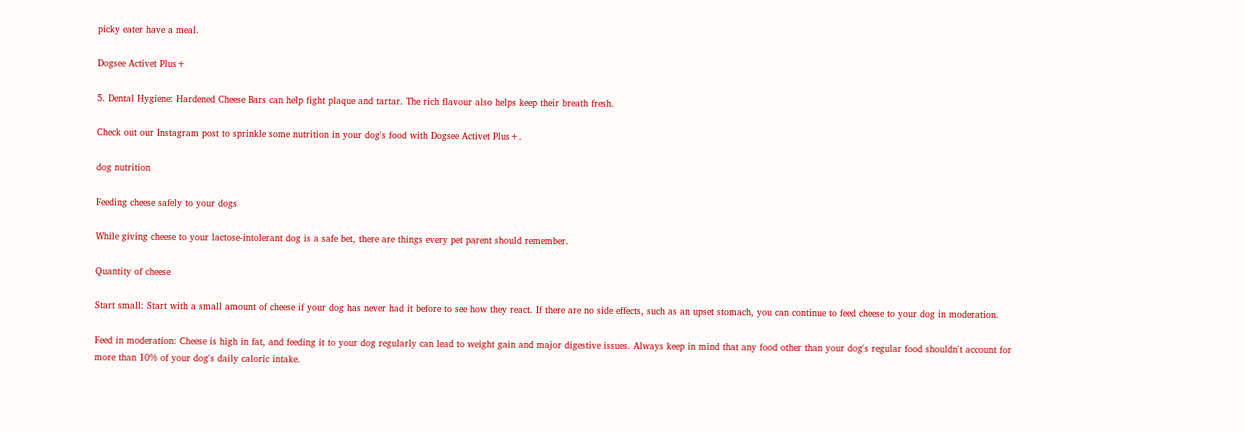picky eater have a meal.

Dogsee Activet Plus+

5. Dental Hygiene: Hardened Cheese Bars can help fight plaque and tartar. The rich flavour also helps keep their breath fresh.

Check out our Instagram post to sprinkle some nutrition in your dog's food with Dogsee Activet Plus+.

dog nutrition

Feeding cheese safely to your dogs

While giving cheese to your lactose-intolerant dog is a safe bet, there are things every pet parent should remember.

Quantity of cheese

Start small: Start with a small amount of cheese if your dog has never had it before to see how they react. If there are no side effects, such as an upset stomach, you can continue to feed cheese to your dog in moderation.

Feed in moderation: Cheese is high in fat, and feeding it to your dog regularly can lead to weight gain and major digestive issues. Always keep in mind that any food other than your dog's regular food shouldn't account for more than 10% of your dog's daily caloric intake.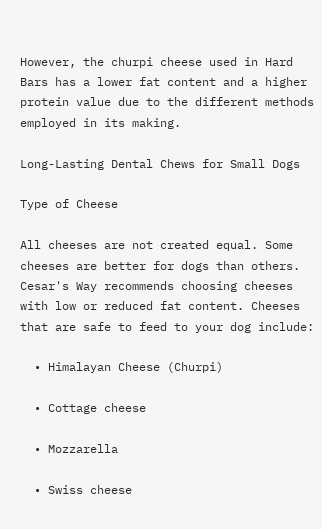However, the churpi cheese used in Hard Bars has a lower fat content and a higher protein value due to the different methods employed in its making.

Long-Lasting Dental Chews for Small Dogs

Type of Cheese

All cheeses are not created equal. Some cheeses are better for dogs than others. Cesar's Way recommends choosing cheeses with low or reduced fat content. Cheeses that are safe to feed to your dog include:

  • Himalayan Cheese (Churpi)

  • Cottage cheese

  • Mozzarella

  • Swiss cheese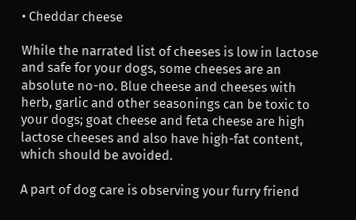• Cheddar cheese

While the narrated list of cheeses is low in lactose and safe for your dogs, some cheeses are an absolute no-no. Blue cheese and cheeses with herb, garlic and other seasonings can be toxic to your dogs; goat cheese and feta cheese are high lactose cheeses and also have high-fat content, which should be avoided.

A part of dog care is observing your furry friend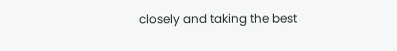closely and taking the best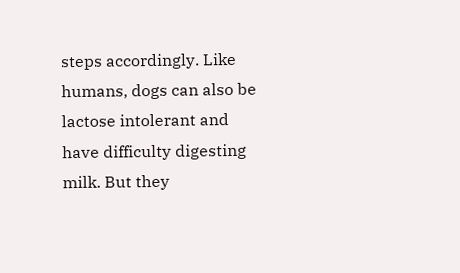steps accordingly. Like humans, dogs can also be lactose intolerant and have difficulty digesting milk. But they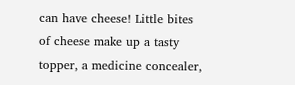can have cheese! Little bites of cheese make up a tasty topper, a medicine concealer,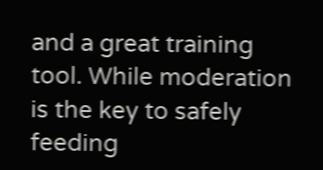and a great training tool. While moderation is the key to safely feeding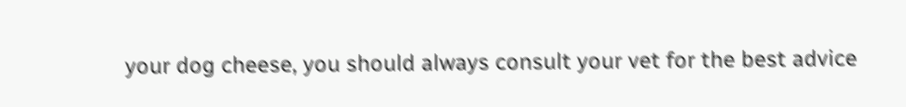your dog cheese, you should always consult your vet for the best advice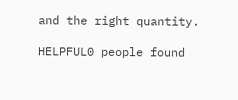and the right quantity.

HELPFUL0 people found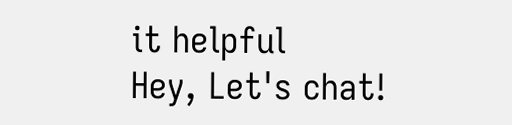it helpful
Hey, Let's chat!